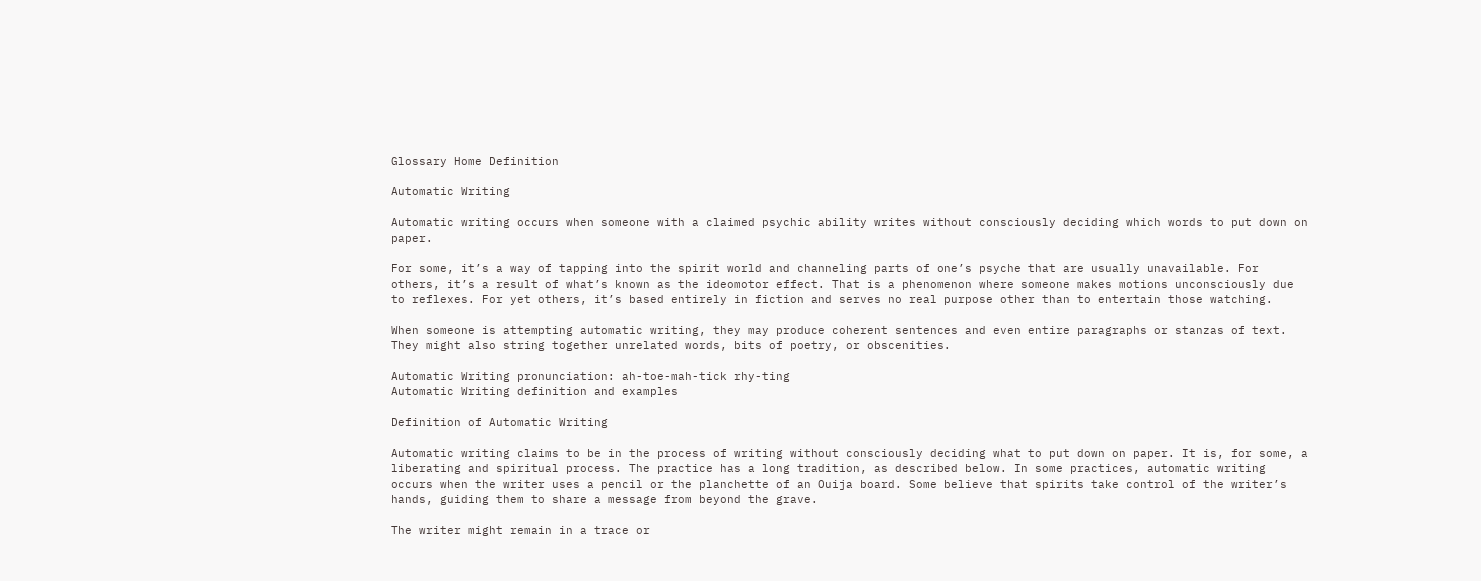Glossary Home Definition

Automatic Writing

Automatic writing occurs when someone with a claimed psychic ability writes without consciously deciding which words to put down on paper.

For some, it’s a way of tapping into the spirit world and channeling parts of one’s psyche that are usually unavailable. For others, it’s a result of what’s known as the ideomotor effect. That is a phenomenon where someone makes motions unconsciously due to reflexes. For yet others, it’s based entirely in fiction and serves no real purpose other than to entertain those watching.

When someone is attempting automatic writing, they may produce coherent sentences and even entire paragraphs or stanzas of text. They might also string together unrelated words, bits of poetry, or obscenities.

Automatic Writing pronunciation: ah-toe-mah-tick rhy-ting
Automatic Writing definition and examples

Definition of Automatic Writing

Automatic writing claims to be in the process of writing without consciously deciding what to put down on paper. It is, for some, a liberating and spiritual process. The practice has a long tradition, as described below. In some practices, automatic writing occurs when the writer uses a pencil or the planchette of an Ouija board. Some believe that spirits take control of the writer’s hands, guiding them to share a message from beyond the grave.

The writer might remain in a trace or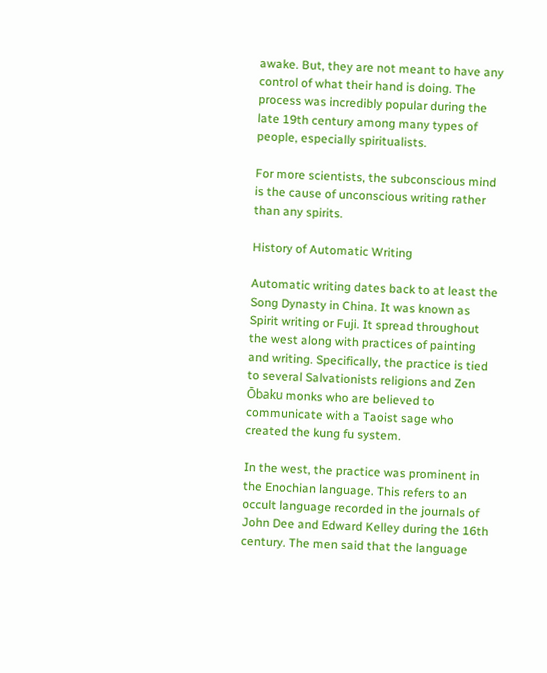awake. But, they are not meant to have any control of what their hand is doing. The process was incredibly popular during the late 19th century among many types of people, especially spiritualists.

For more scientists, the subconscious mind is the cause of unconscious writing rather than any spirits.

History of Automatic Writing

Automatic writing dates back to at least the Song Dynasty in China. It was known as Spirit writing or Fuji. It spread throughout the west along with practices of painting and writing. Specifically, the practice is tied to several Salvationists religions and Zen Ōbaku monks who are believed to communicate with a Taoist sage who created the kung fu system.

In the west, the practice was prominent in the Enochian language. This refers to an occult language recorded in the journals of John Dee and Edward Kelley during the 16th century. The men said that the language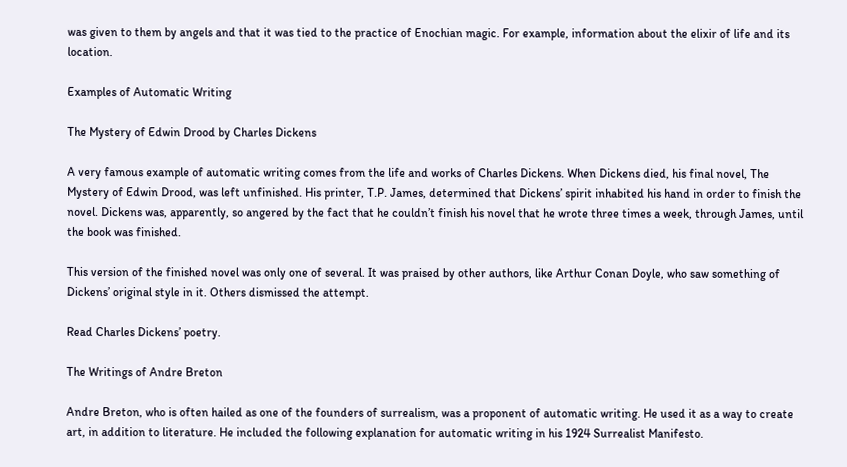was given to them by angels and that it was tied to the practice of Enochian magic. For example, information about the elixir of life and its location.

Examples of Automatic Writing

The Mystery of Edwin Drood by Charles Dickens

A very famous example of automatic writing comes from the life and works of Charles Dickens. When Dickens died, his final novel, The Mystery of Edwin Drood, was left unfinished. His printer, T.P. James, determined that Dickens’ spirit inhabited his hand in order to finish the novel. Dickens was, apparently, so angered by the fact that he couldn’t finish his novel that he wrote three times a week, through James, until the book was finished.

This version of the finished novel was only one of several. It was praised by other authors, like Arthur Conan Doyle, who saw something of Dickens’ original style in it. Others dismissed the attempt.

Read Charles Dickens’ poetry.

The Writings of Andre Breton

Andre Breton, who is often hailed as one of the founders of surrealism, was a proponent of automatic writing. He used it as a way to create art, in addition to literature. He included the following explanation for automatic writing in his 1924 Surrealist Manifesto.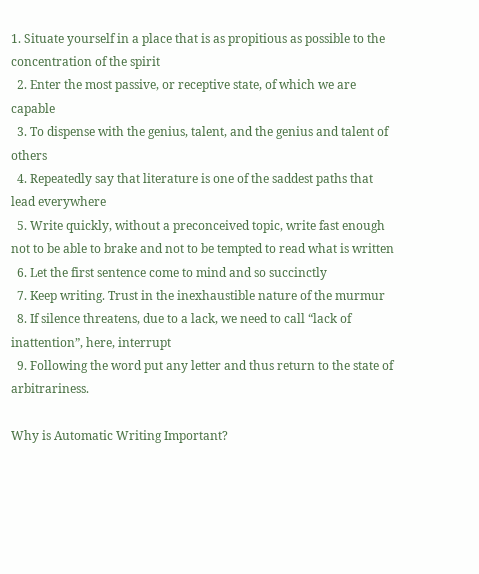1. Situate yourself in a place that is as propitious as possible to the concentration of the spirit
  2. Enter the most passive, or receptive state, of which we are capable
  3. To dispense with the genius, talent, and the genius and talent of others
  4. Repeatedly say that literature is one of the saddest paths that lead everywhere
  5. Write quickly, without a preconceived topic, write fast enough not to be able to brake and not to be tempted to read what is written
  6. Let the first sentence come to mind and so succinctly
  7. Keep writing. Trust in the inexhaustible nature of the murmur
  8. If silence threatens, due to a lack, we need to call “lack of inattention”, here, interrupt
  9. Following the word put any letter and thus return to the state of arbitrariness.

Why is Automatic Writing Important?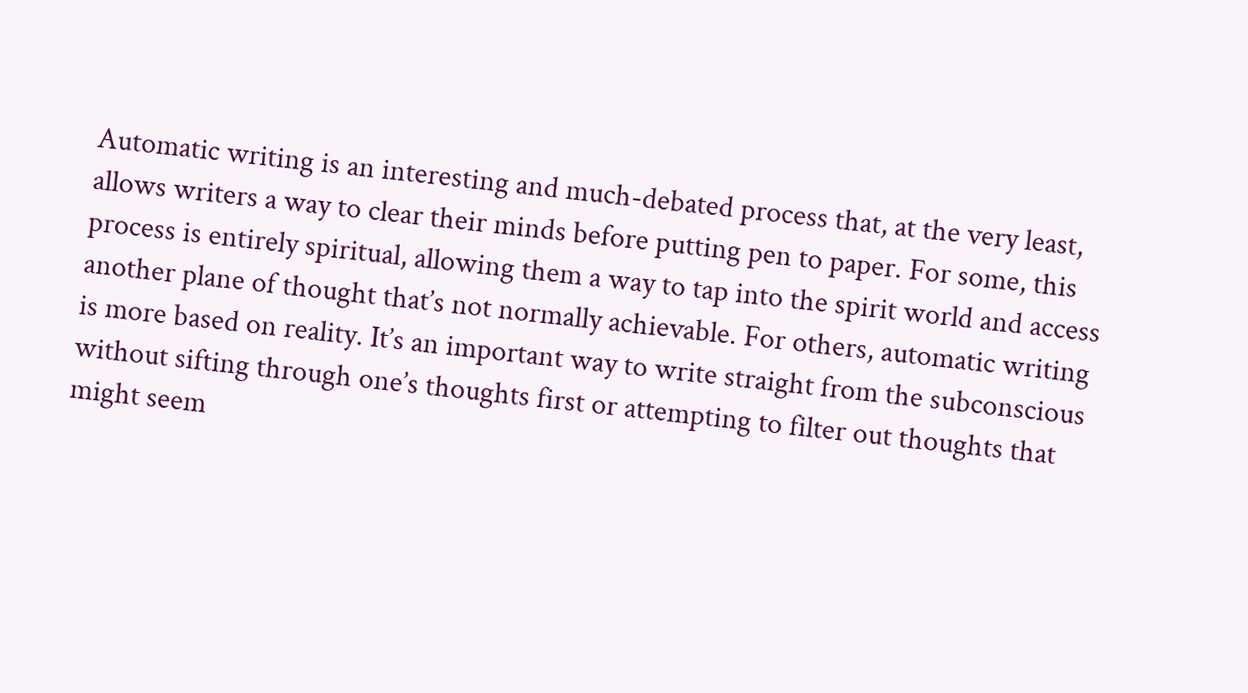Automatic writing is an interesting and much-debated process that, at the very least, allows writers a way to clear their minds before putting pen to paper. For some, this process is entirely spiritual, allowing them a way to tap into the spirit world and access another plane of thought that’s not normally achievable. For others, automatic writing is more based on reality. It’s an important way to write straight from the subconscious without sifting through one’s thoughts first or attempting to filter out thoughts that might seem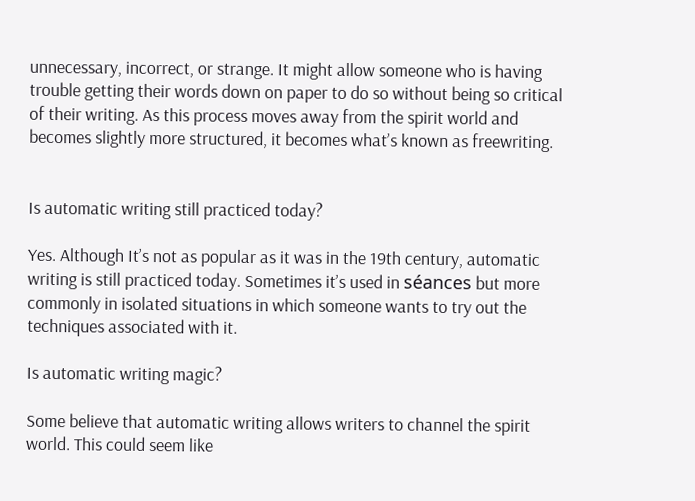unnecessary, incorrect, or strange. It might allow someone who is having trouble getting their words down on paper to do so without being so critical of their writing. As this process moves away from the spirit world and becomes slightly more structured, it becomes what’s known as freewriting.


Is automatic writing still practiced today?

Yes. Although It’s not as popular as it was in the 19th century, automatic writing is still practiced today. Sometimes it’s used in séances but more commonly in isolated situations in which someone wants to try out the techniques associated with it.

Is automatic writing magic?

Some believe that automatic writing allows writers to channel the spirit world. This could seem like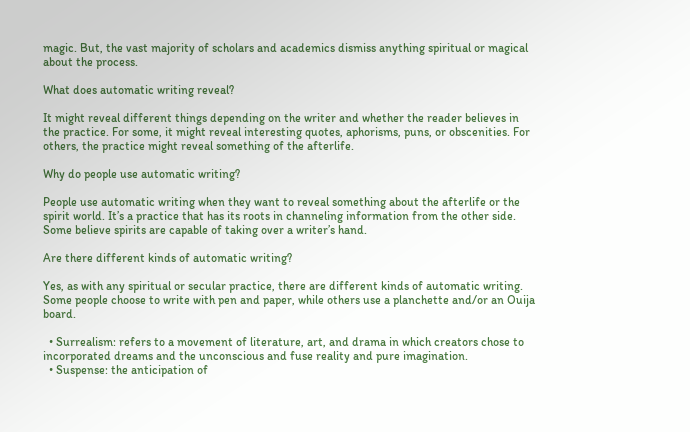magic. But, the vast majority of scholars and academics dismiss anything spiritual or magical about the process.

What does automatic writing reveal?

It might reveal different things depending on the writer and whether the reader believes in the practice. For some, it might reveal interesting quotes, aphorisms, puns, or obscenities. For others, the practice might reveal something of the afterlife.

Why do people use automatic writing?

People use automatic writing when they want to reveal something about the afterlife or the spirit world. It’s a practice that has its roots in channeling information from the other side. Some believe spirits are capable of taking over a writer’s hand.

Are there different kinds of automatic writing?

Yes, as with any spiritual or secular practice, there are different kinds of automatic writing. Some people choose to write with pen and paper, while others use a planchette and/or an Ouija board.

  • Surrealism: refers to a movement of literature, art, and drama in which creators chose to incorporated dreams and the unconscious and fuse reality and pure imagination.
  • Suspense: the anticipation of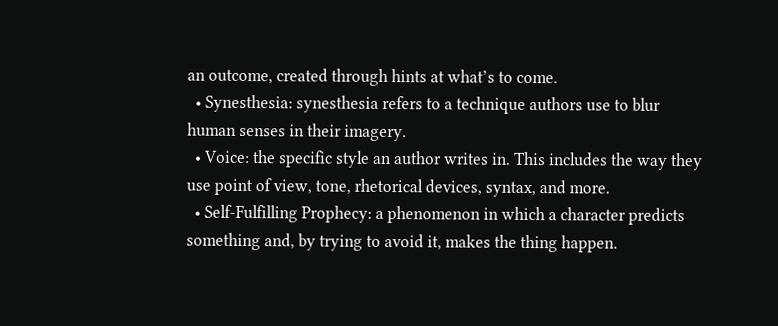an outcome, created through hints at what’s to come.
  • Synesthesia: synesthesia refers to a technique authors use to blur human senses in their imagery.
  • Voice: the specific style an author writes in. This includes the way they use point of view, tone, rhetorical devices, syntax, and more.
  • Self-Fulfilling Prophecy: a phenomenon in which a character predicts something and, by trying to avoid it, makes the thing happen.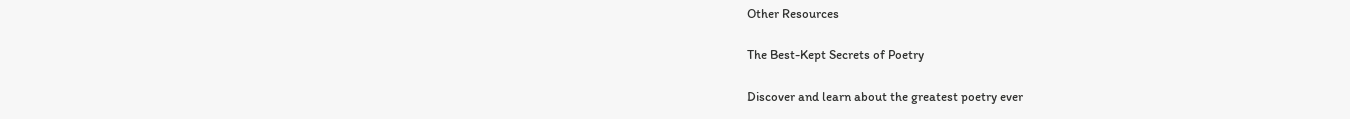Other Resources

The Best-Kept Secrets of Poetry

Discover and learn about the greatest poetry ever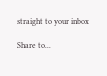straight to your inbox

Share to...